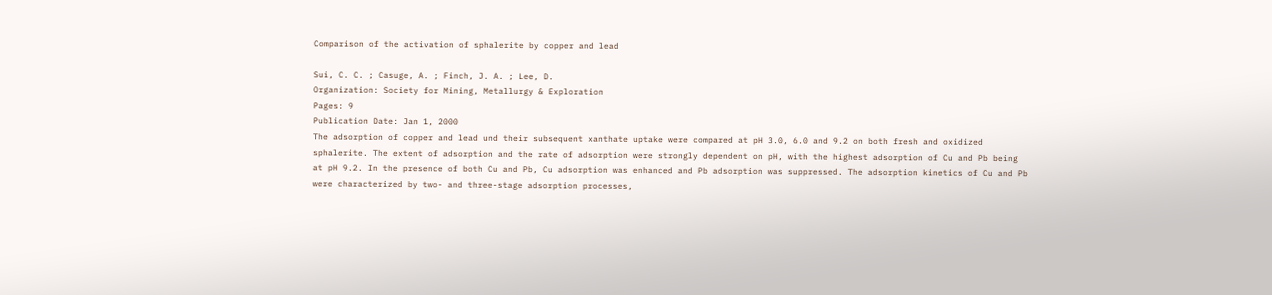Comparison of the activation of sphalerite by copper and lead

Sui, C. C. ; Casuge, A. ; Finch, J. A. ; Lee, D.
Organization: Society for Mining, Metallurgy & Exploration
Pages: 9
Publication Date: Jan 1, 2000
The adsorption of copper and lead und their subsequent xanthate uptake were compared at pH 3.0, 6.0 and 9.2 on both fresh and oxidized sphalerite. The extent of adsorption and the rate of adsorption were strongly dependent on pH, with the highest adsorption of Cu and Pb being at pH 9.2. In the presence of both Cu and Pb, Cu adsorption was enhanced and Pb adsorption was suppressed. The adsorption kinetics of Cu and Pb were characterized by two- and three-stage adsorption processes,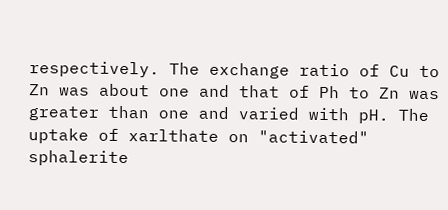respectively. The exchange ratio of Cu to Zn was about one and that of Ph to Zn was greater than one and varied with pH. The uptake of xarlthate on "activated" sphalerite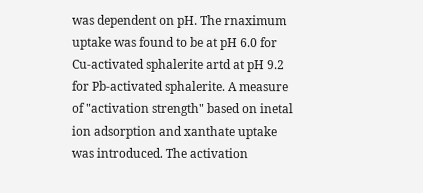was dependent on pH. The rnaximum uptake was found to be at pH 6.0 for Cu-activated sphalerite artd at pH 9.2 for Pb-activated sphalerite. A measure of "activation strength" based on inetal ion adsorption and xanthate uptake was introduced. The activation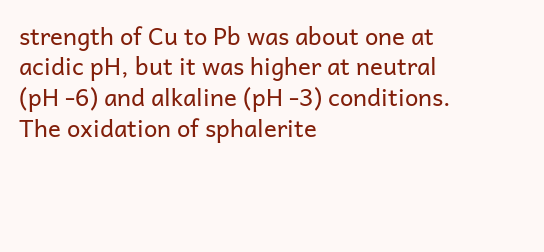strength of Cu to Pb was about one at acidic pH, but it was higher at neutral (pH -6) and alkaline (pH -3) conditions. The oxidation of sphalerite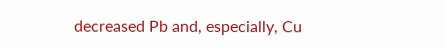decreased Pb and, especially, Cu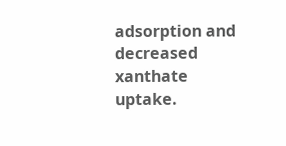adsorption and decreased xanthate uptake.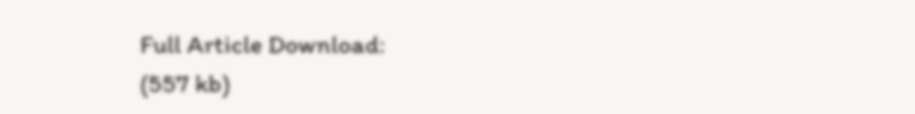Full Article Download:
(557 kb)